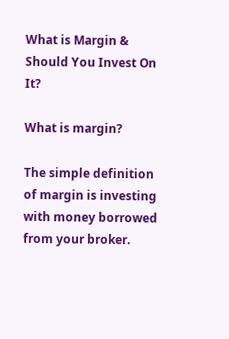What is Margin & Should You Invest On It?

What is margin?

The simple definition of margin is investing with money borrowed from your broker.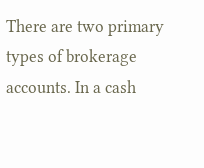There are two primary types of brokerage accounts. In a cash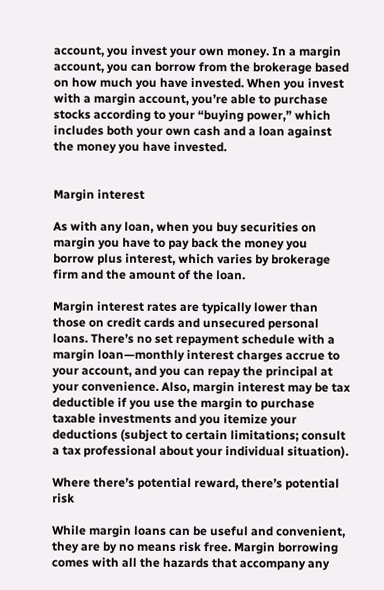account, you invest your own money. In a margin account, you can borrow from the brokerage based on how much you have invested. When you invest with a margin account, you’re able to purchase stocks according to your “buying power,” which includes both your own cash and a loan against the money you have invested.


Margin interest

As with any loan, when you buy securities on margin you have to pay back the money you borrow plus interest, which varies by brokerage firm and the amount of the loan.

Margin interest rates are typically lower than those on credit cards and unsecured personal loans. There’s no set repayment schedule with a margin loan—monthly interest charges accrue to your account, and you can repay the principal at your convenience. Also, margin interest may be tax deductible if you use the margin to purchase taxable investments and you itemize your deductions (subject to certain limitations; consult a tax professional about your individual situation).

Where there’s potential reward, there’s potential risk

While margin loans can be useful and convenient, they are by no means risk free. Margin borrowing comes with all the hazards that accompany any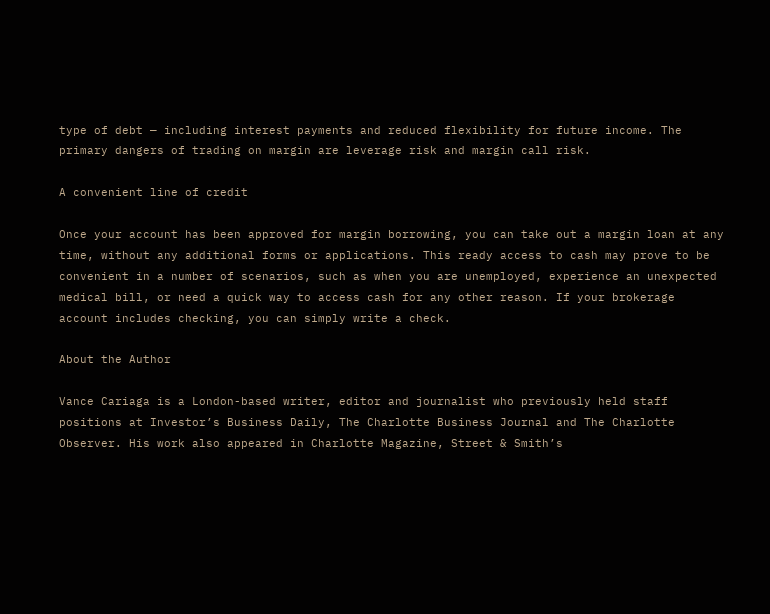type of debt — including interest payments and reduced flexibility for future income. The primary dangers of trading on margin are leverage risk and margin call risk.

A convenient line of credit

Once your account has been approved for margin borrowing, you can take out a margin loan at any time, without any additional forms or applications. This ready access to cash may prove to be convenient in a number of scenarios, such as when you are unemployed, experience an unexpected medical bill, or need a quick way to access cash for any other reason. If your brokerage account includes checking, you can simply write a check.

About the Author

Vance Cariaga is a London-based writer, editor and journalist who previously held staff positions at Investor’s Business Daily, The Charlotte Business Journal and The Charlotte Observer. His work also appeared in Charlotte Magazine, Street & Smith’s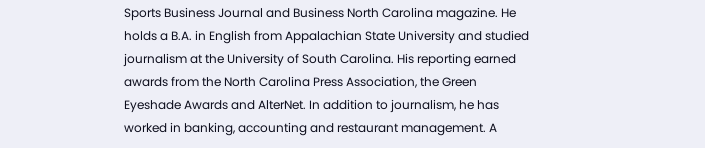Sports Business Journal and Business North Carolina magazine. He holds a B.A. in English from Appalachian State University and studied journalism at the University of South Carolina. His reporting earned awards from the North Carolina Press Association, the Green Eyeshade Awards and AlterNet. In addition to journalism, he has worked in banking, accounting and restaurant management. A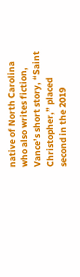native of North Carolina who also writes fiction, Vance’s short story, “Saint Christopher,” placed second in the 2019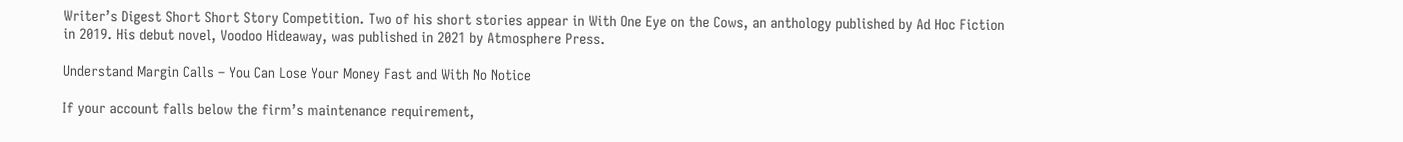Writer’s Digest Short Short Story Competition. Two of his short stories appear in With One Eye on the Cows, an anthology published by Ad Hoc Fiction in 2019. His debut novel, Voodoo Hideaway, was published in 2021 by Atmosphere Press.

Understand Margin Calls – You Can Lose Your Money Fast and With No Notice

If your account falls below the firm’s maintenance requirement,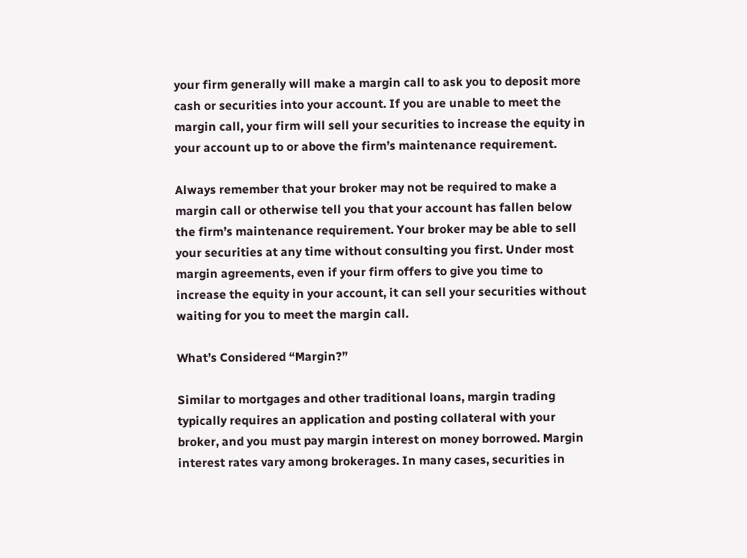your firm generally will make a margin call to ask you to deposit more cash or securities into your account. If you are unable to meet the margin call, your firm will sell your securities to increase the equity in your account up to or above the firm’s maintenance requirement.

Always remember that your broker may not be required to make a margin call or otherwise tell you that your account has fallen below the firm’s maintenance requirement. Your broker may be able to sell your securities at any time without consulting you first. Under most margin agreements, even if your firm offers to give you time to increase the equity in your account, it can sell your securities without waiting for you to meet the margin call.

What’s Considered “Margin?”

Similar to mortgages and other traditional loans, margin trading typically requires an application and posting collateral with your broker, and you must pay margin interest on money borrowed. Margin interest rates vary among brokerages. In many cases, securities in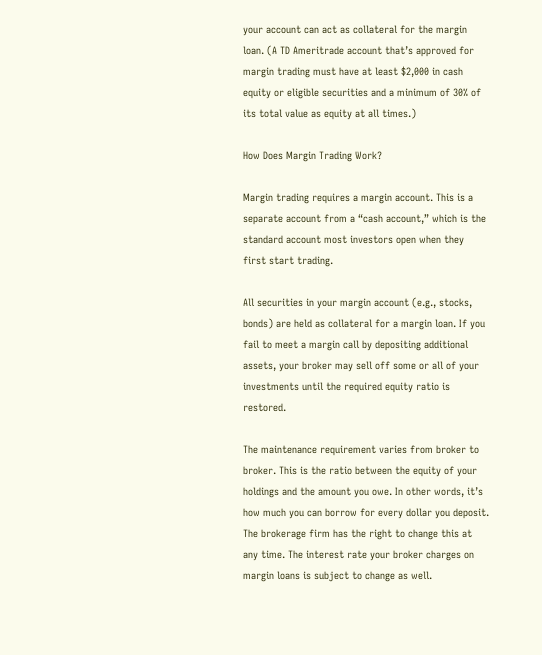your account can act as collateral for the margin loan. (A TD Ameritrade account that’s approved for margin trading must have at least $2,000 in cash equity or eligible securities and a minimum of 30% of its total value as equity at all times.)

How Does Margin Trading Work?

Margin trading requires a margin account. This is a separate account from a “cash account,” which is the standard account most investors open when they first start trading.

All securities in your margin account (e.g., stocks, bonds) are held as collateral for a margin loan. If you fail to meet a margin call by depositing additional assets, your broker may sell off some or all of your investments until the required equity ratio is restored.

The maintenance requirement varies from broker to broker. This is the ratio between the equity of your holdings and the amount you owe. In other words, it’s how much you can borrow for every dollar you deposit. The brokerage firm has the right to change this at any time. The interest rate your broker charges on margin loans is subject to change as well.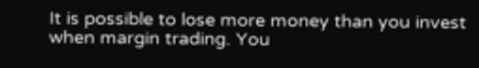It is possible to lose more money than you invest when margin trading. You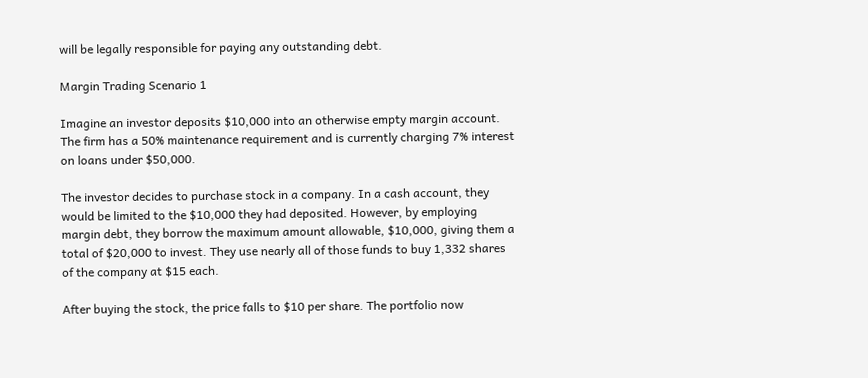will be legally responsible for paying any outstanding debt.

Margin Trading Scenario 1

Imagine an investor deposits $10,000 into an otherwise empty margin account. The firm has a 50% maintenance requirement and is currently charging 7% interest on loans under $50,000.

The investor decides to purchase stock in a company. In a cash account, they would be limited to the $10,000 they had deposited. However, by employing margin debt, they borrow the maximum amount allowable, $10,000, giving them a total of $20,000 to invest. They use nearly all of those funds to buy 1,332 shares of the company at $15 each.

After buying the stock, the price falls to $10 per share. The portfolio now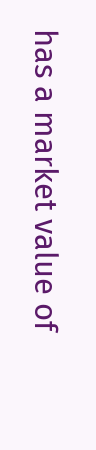has a market value of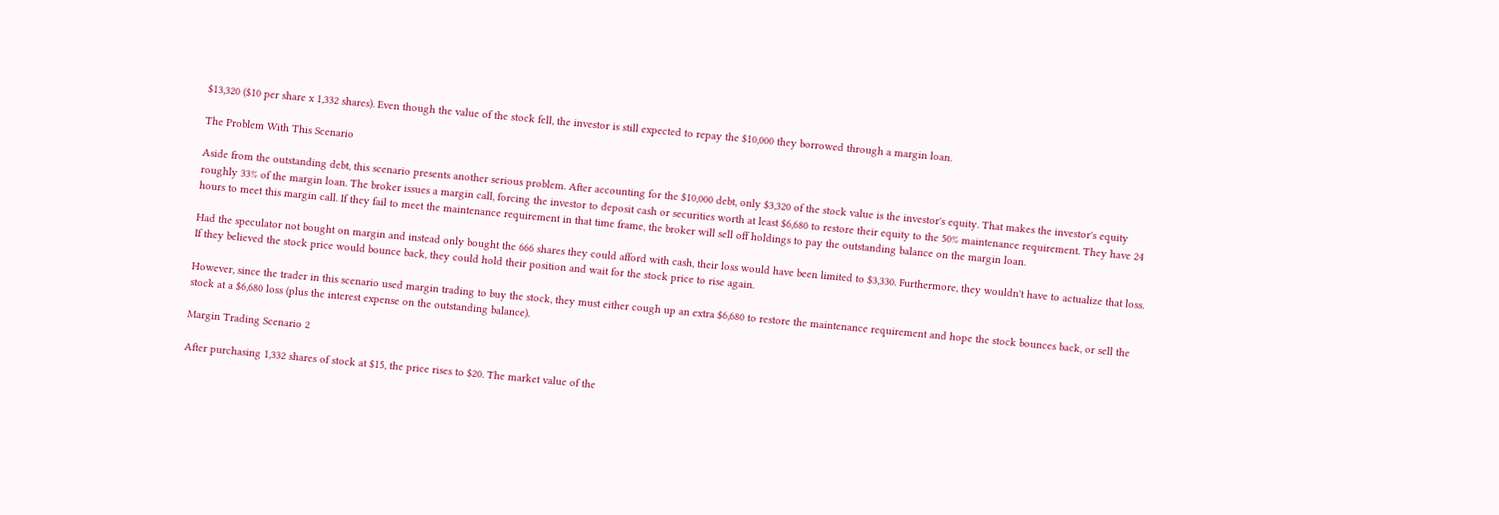$13,320 ($10 per share x 1,332 shares). Even though the value of the stock fell, the investor is still expected to repay the $10,000 they borrowed through a margin loan.

The Problem With This Scenario

Aside from the outstanding debt, this scenario presents another serious problem. After accounting for the $10,000 debt, only $3,320 of the stock value is the investor's equity. That makes the investor's equity roughly 33% of the margin loan. The broker issues a margin call, forcing the investor to deposit cash or securities worth at least $6,680 to restore their equity to the 50% maintenance requirement. They have 24 hours to meet this margin call. If they fail to meet the maintenance requirement in that time frame, the broker will sell off holdings to pay the outstanding balance on the margin loan.

Had the speculator not bought on margin and instead only bought the 666 shares they could afford with cash, their loss would have been limited to $3,330. Furthermore, they wouldn't have to actualize that loss. If they believed the stock price would bounce back, they could hold their position and wait for the stock price to rise again.

However, since the trader in this scenario used margin trading to buy the stock, they must either cough up an extra $6,680 to restore the maintenance requirement and hope the stock bounces back, or sell the stock at a $6,680 loss (plus the interest expense on the outstanding balance).

Margin Trading Scenario 2

After purchasing 1,332 shares of stock at $15, the price rises to $20. The market value of the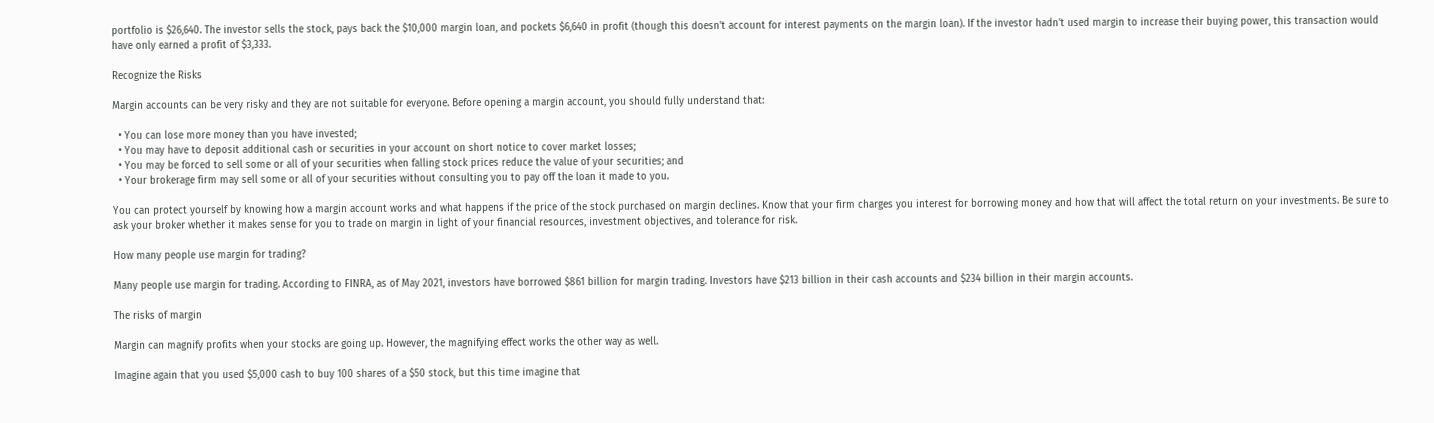portfolio is $26,640. The investor sells the stock, pays back the $10,000 margin loan, and pockets $6,640 in profit (though this doesn't account for interest payments on the margin loan). If the investor hadn't used margin to increase their buying power, this transaction would have only earned a profit of $3,333.

Recognize the Risks

Margin accounts can be very risky and they are not suitable for everyone. Before opening a margin account, you should fully understand that:

  • You can lose more money than you have invested;
  • You may have to deposit additional cash or securities in your account on short notice to cover market losses;
  • You may be forced to sell some or all of your securities when falling stock prices reduce the value of your securities; and
  • Your brokerage firm may sell some or all of your securities without consulting you to pay off the loan it made to you.

You can protect yourself by knowing how a margin account works and what happens if the price of the stock purchased on margin declines. Know that your firm charges you interest for borrowing money and how that will affect the total return on your investments. Be sure to ask your broker whether it makes sense for you to trade on margin in light of your financial resources, investment objectives, and tolerance for risk.

How many people use margin for trading?

Many people use margin for trading. According to FINRA, as of May 2021, investors have borrowed $861 billion for margin trading. Investors have $213 billion in their cash accounts and $234 billion in their margin accounts.

The risks of margin

Margin can magnify profits when your stocks are going up. However, the magnifying effect works the other way as well.

Imagine again that you used $5,000 cash to buy 100 shares of a $50 stock, but this time imagine that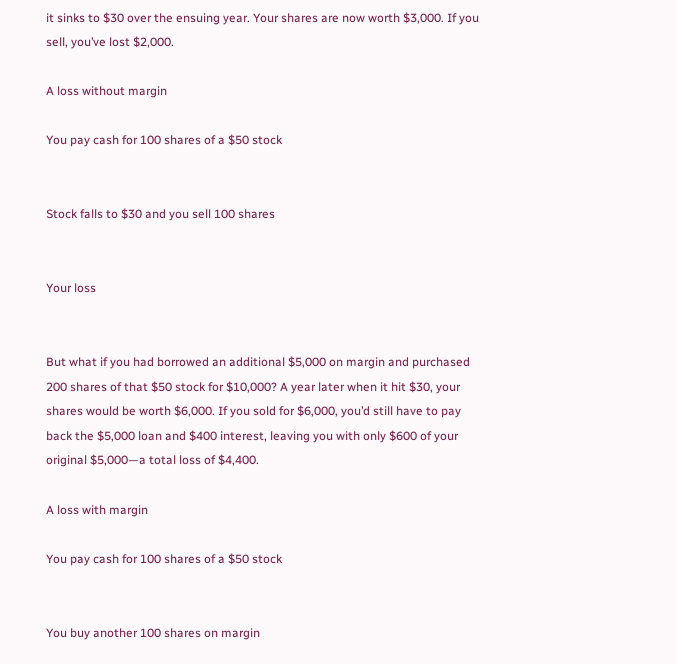it sinks to $30 over the ensuing year. Your shares are now worth $3,000. If you sell, you’ve lost $2,000.

A loss without margin

You pay cash for 100 shares of a $50 stock


Stock falls to $30 and you sell 100 shares


Your loss


But what if you had borrowed an additional $5,000 on margin and purchased 200 shares of that $50 stock for $10,000? A year later when it hit $30, your shares would be worth $6,000. If you sold for $6,000, you’d still have to pay back the $5,000 loan and $400 interest, leaving you with only $600 of your original $5,000—a total loss of $4,400.

A loss with margin

You pay cash for 100 shares of a $50 stock


You buy another 100 shares on margin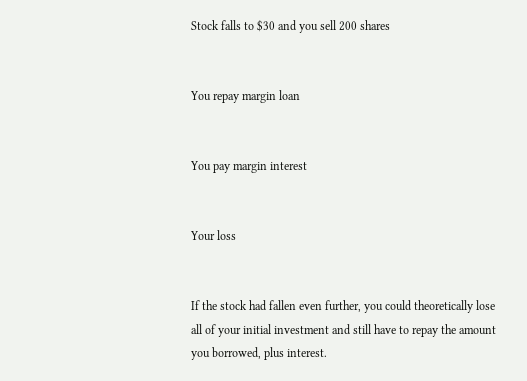Stock falls to $30 and you sell 200 shares


You repay margin loan


You pay margin interest


Your loss


If the stock had fallen even further, you could theoretically lose all of your initial investment and still have to repay the amount you borrowed, plus interest.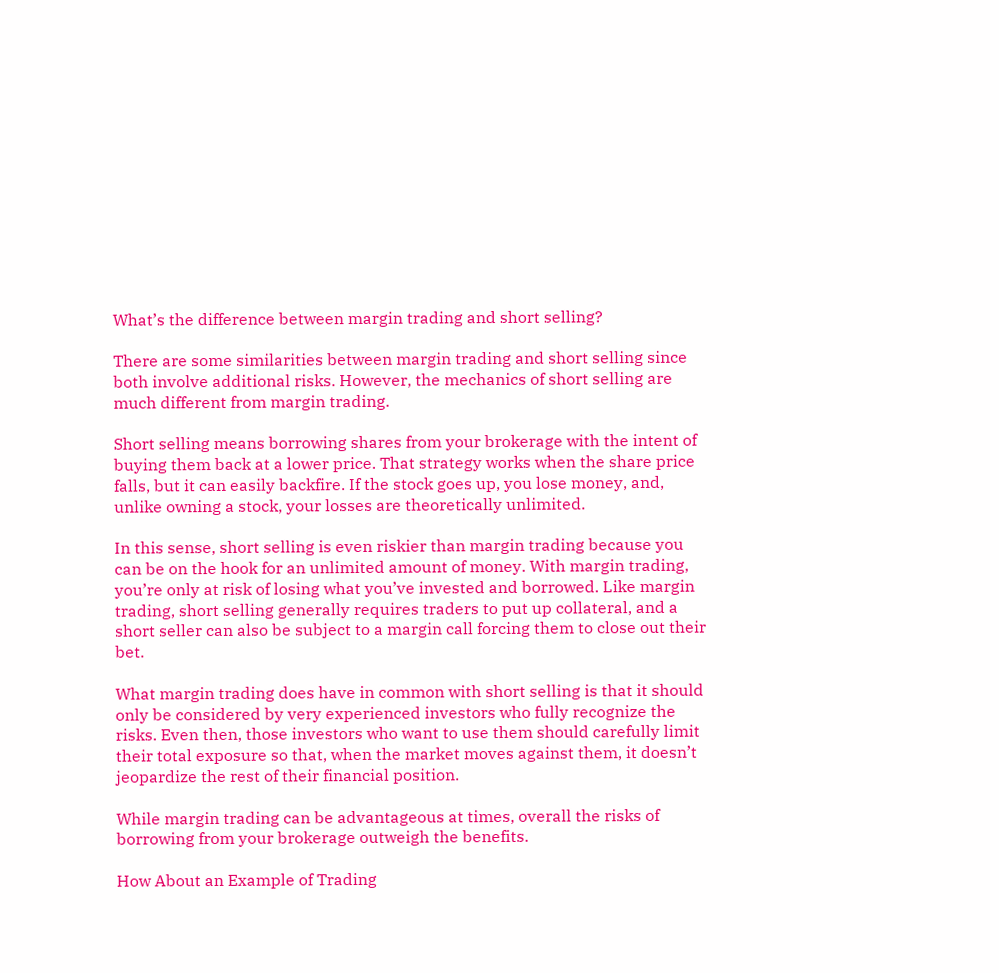What’s the difference between margin trading and short selling?

There are some similarities between margin trading and short selling since both involve additional risks. However, the mechanics of short selling are much different from margin trading.

Short selling means borrowing shares from your brokerage with the intent of buying them back at a lower price. That strategy works when the share price falls, but it can easily backfire. If the stock goes up, you lose money, and, unlike owning a stock, your losses are theoretically unlimited.

In this sense, short selling is even riskier than margin trading because you can be on the hook for an unlimited amount of money. With margin trading, you’re only at risk of losing what you’ve invested and borrowed. Like margin trading, short selling generally requires traders to put up collateral, and a short seller can also be subject to a margin call forcing them to close out their bet.

What margin trading does have in common with short selling is that it should only be considered by very experienced investors who fully recognize the risks. Even then, those investors who want to use them should carefully limit their total exposure so that, when the market moves against them, it doesn’t jeopardize the rest of their financial position.

While margin trading can be advantageous at times, overall the risks of borrowing from your brokerage outweigh the benefits.

How About an Example of Trading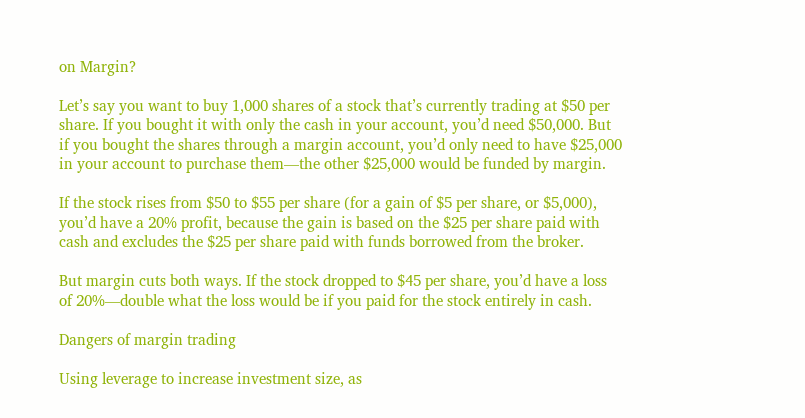on Margin?

Let’s say you want to buy 1,000 shares of a stock that’s currently trading at $50 per share. If you bought it with only the cash in your account, you’d need $50,000. But if you bought the shares through a margin account, you’d only need to have $25,000 in your account to purchase them—the other $25,000 would be funded by margin.

If the stock rises from $50 to $55 per share (for a gain of $5 per share, or $5,000), you’d have a 20% profit, because the gain is based on the $25 per share paid with cash and excludes the $25 per share paid with funds borrowed from the broker.

But margin cuts both ways. If the stock dropped to $45 per share, you’d have a loss of 20%—double what the loss would be if you paid for the stock entirely in cash.

Dangers of margin trading

Using leverage to increase investment size, as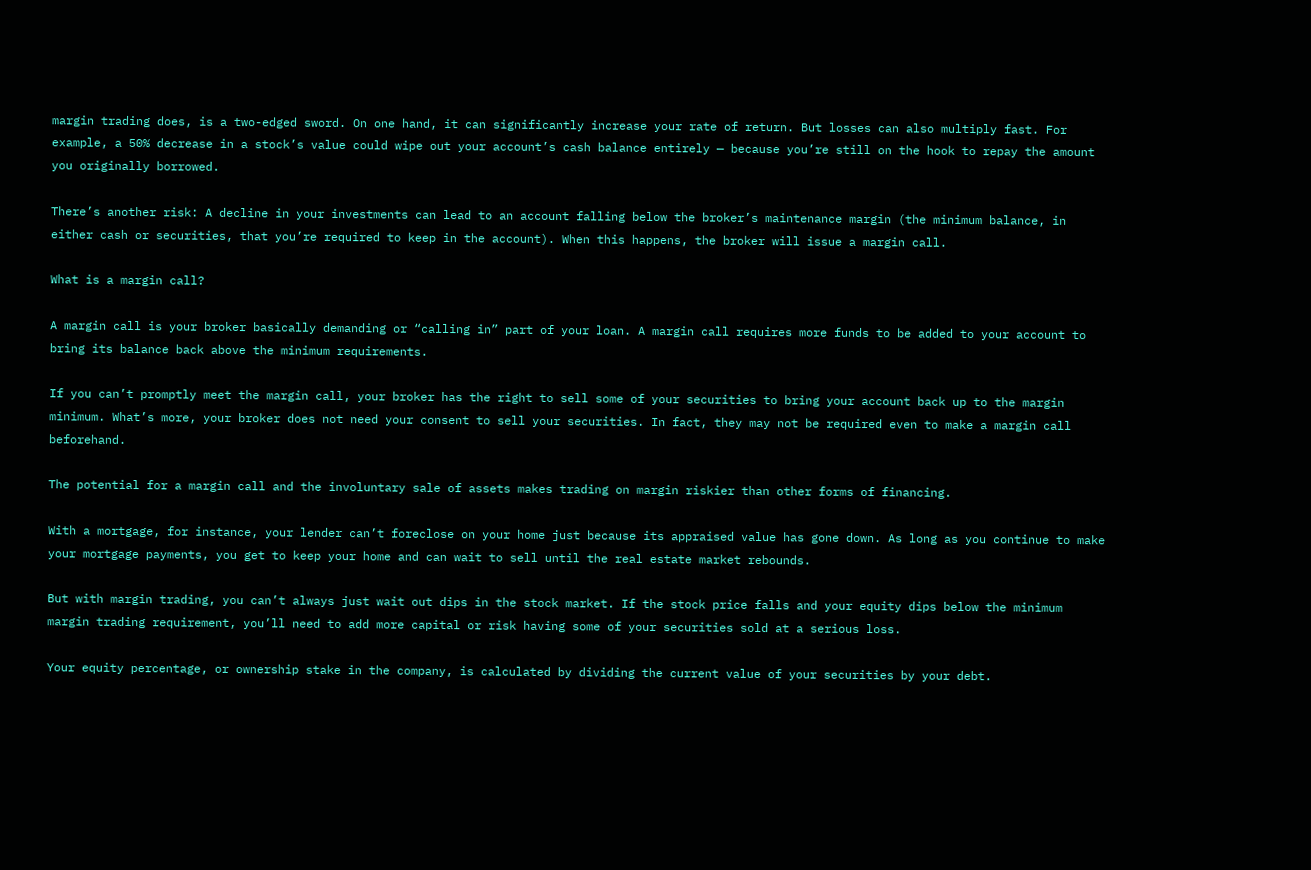margin trading does, is a two-edged sword. On one hand, it can significantly increase your rate of return. But losses can also multiply fast. For example, a 50% decrease in a stock’s value could wipe out your account’s cash balance entirely — because you’re still on the hook to repay the amount you originally borrowed.

There’s another risk: A decline in your investments can lead to an account falling below the broker’s maintenance margin (the minimum balance, in either cash or securities, that you’re required to keep in the account). When this happens, the broker will issue a margin call.

What is a margin call?

A margin call is your broker basically demanding or “calling in” part of your loan. A margin call requires more funds to be added to your account to bring its balance back above the minimum requirements.

If you can’t promptly meet the margin call, your broker has the right to sell some of your securities to bring your account back up to the margin minimum. What’s more, your broker does not need your consent to sell your securities. In fact, they may not be required even to make a margin call beforehand.

The potential for a margin call and the involuntary sale of assets makes trading on margin riskier than other forms of financing.

With a mortgage, for instance, your lender can’t foreclose on your home just because its appraised value has gone down. As long as you continue to make your mortgage payments, you get to keep your home and can wait to sell until the real estate market rebounds.

But with margin trading, you can’t always just wait out dips in the stock market. If the stock price falls and your equity dips below the minimum margin trading requirement, you’ll need to add more capital or risk having some of your securities sold at a serious loss.

Your equity percentage, or ownership stake in the company, is calculated by dividing the current value of your securities by your debt.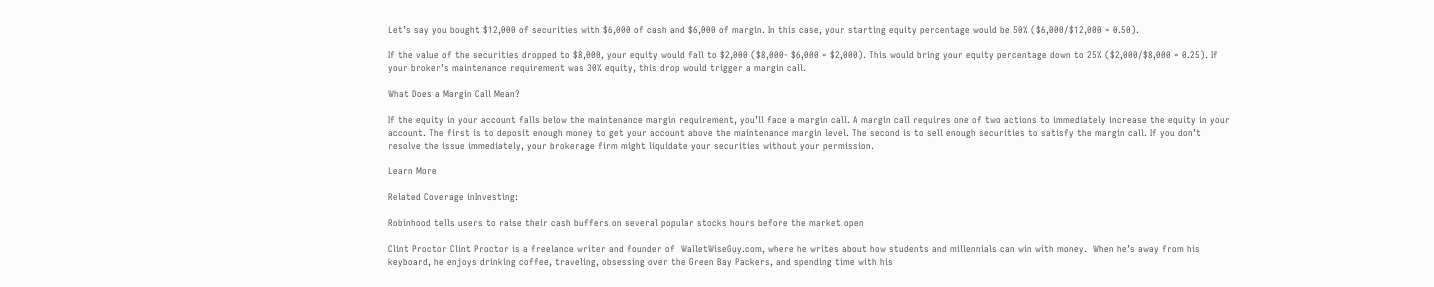Let’s say you bought $12,000 of securities with $6,000 of cash and $6,000 of margin. In this case, your starting equity percentage would be 50% ($6,000/$12,000 = 0.50).

If the value of the securities dropped to $8,000, your equity would fall to $2,000 ($8,000- $6,000 = $2,000). This would bring your equity percentage down to 25% ($2,000/$8,000 = 0.25). If your broker’s maintenance requirement was 30% equity, this drop would trigger a margin call.

What Does a Margin Call Mean?

If the equity in your account falls below the maintenance margin requirement, you’ll face a margin call. A margin call requires one of two actions to immediately increase the equity in your account. The first is to deposit enough money to get your account above the maintenance margin level. The second is to sell enough securities to satisfy the margin call. If you don’t resolve the issue immediately, your brokerage firm might liquidate your securities without your permission.

Learn More

Related Coverage inInvesting:

Robinhood tells users to raise their cash buffers on several popular stocks hours before the market open

Clint Proctor Clint Proctor is a freelance writer and founder of  WalletWiseGuy.com, where he writes about how students and millennials can win with money.  When he’s away from his keyboard, he enjoys drinking coffee, traveling, obsessing over the Green Bay Packers, and spending time with his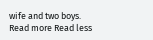wife and two boys. Read more Read less